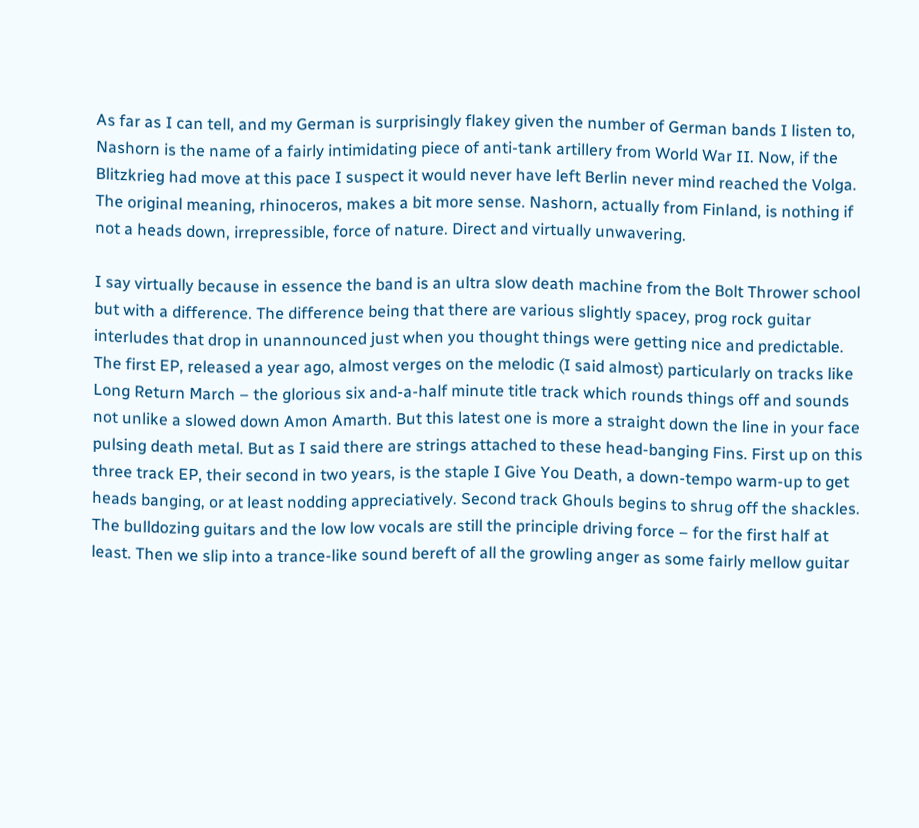As far as I can tell, and my German is surprisingly flakey given the number of German bands I listen to, Nashorn is the name of a fairly intimidating piece of anti-tank artillery from World War II. Now, if the Blitzkrieg had move at this pace I suspect it would never have left Berlin never mind reached the Volga. The original meaning, rhinoceros, makes a bit more sense. Nashorn, actually from Finland, is nothing if not a heads down, irrepressible, force of nature. Direct and virtually unwavering.

I say virtually because in essence the band is an ultra slow death machine from the Bolt Thrower school but with a difference. The difference being that there are various slightly spacey, prog rock guitar interludes that drop in unannounced just when you thought things were getting nice and predictable. The first EP, released a year ago, almost verges on the melodic (I said almost) particularly on tracks like Long Return March – the glorious six and-a-half minute title track which rounds things off and sounds not unlike a slowed down Amon Amarth. But this latest one is more a straight down the line in your face pulsing death metal. But as I said there are strings attached to these head-banging Fins. First up on this three track EP, their second in two years, is the staple I Give You Death, a down-tempo warm-up to get heads banging, or at least nodding appreciatively. Second track Ghouls begins to shrug off the shackles. The bulldozing guitars and the low low vocals are still the principle driving force – for the first half at least. Then we slip into a trance-like sound bereft of all the growling anger as some fairly mellow guitar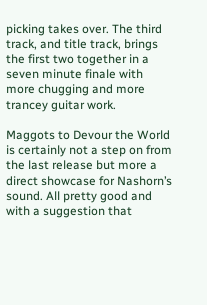picking takes over. The third track, and title track, brings the first two together in a seven minute finale with more chugging and more trancey guitar work.

Maggots to Devour the World is certainly not a step on from the last release but more a direct showcase for Nashorn’s sound. All pretty good and with a suggestion that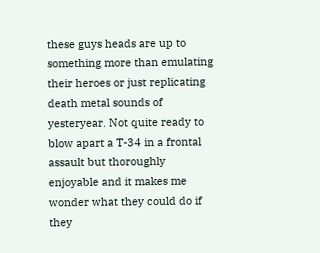these guys heads are up to something more than emulating their heroes or just replicating death metal sounds of yesteryear. Not quite ready to blow apart a T-34 in a frontal assault but thoroughly enjoyable and it makes me wonder what they could do if they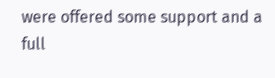were offered some support and a full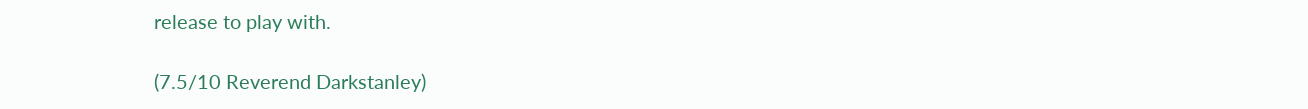release to play with.

(7.5/10 Reverend Darkstanley)